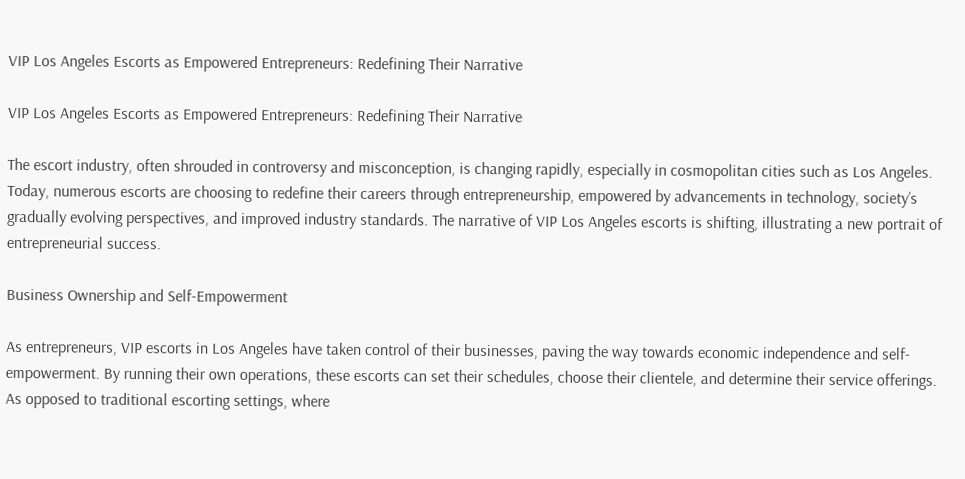VIP Los Angeles Escorts as Empowered Entrepreneurs: Redefining Their Narrative

VIP Los Angeles Escorts as Empowered Entrepreneurs: Redefining Their Narrative

The escort industry, often shrouded in controversy and misconception, is changing rapidly, especially in cosmopolitan cities such as Los Angeles. Today, numerous escorts are choosing to redefine their careers through entrepreneurship, empowered by advancements in technology, society’s gradually evolving perspectives, and improved industry standards. The narrative of VIP Los Angeles escorts is shifting, illustrating a new portrait of entrepreneurial success.

Business Ownership and Self-Empowerment

As entrepreneurs, VIP escorts in Los Angeles have taken control of their businesses, paving the way towards economic independence and self-empowerment. By running their own operations, these escorts can set their schedules, choose their clientele, and determine their service offerings. As opposed to traditional escorting settings, where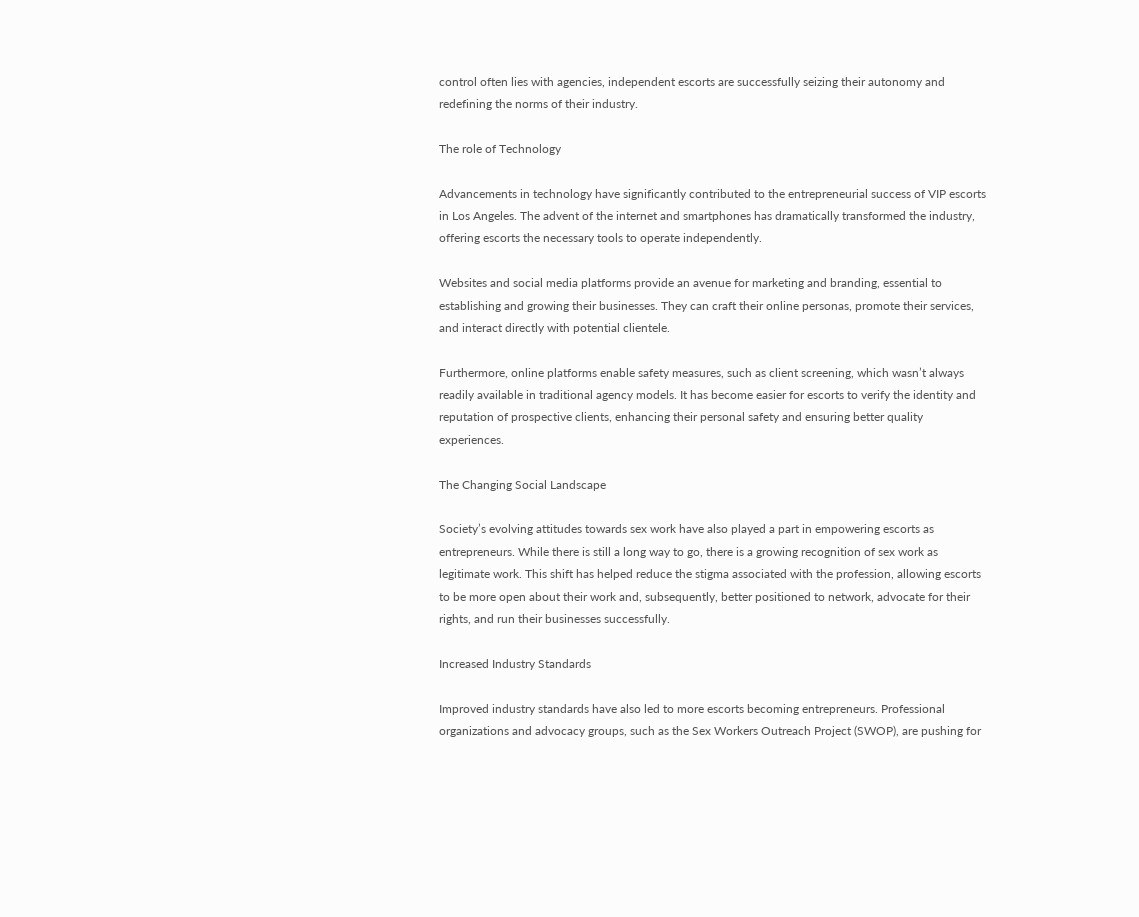control often lies with agencies, independent escorts are successfully seizing their autonomy and redefining the norms of their industry.

The role of Technology

Advancements in technology have significantly contributed to the entrepreneurial success of VIP escorts in Los Angeles. The advent of the internet and smartphones has dramatically transformed the industry, offering escorts the necessary tools to operate independently.

Websites and social media platforms provide an avenue for marketing and branding, essential to establishing and growing their businesses. They can craft their online personas, promote their services, and interact directly with potential clientele.

Furthermore, online platforms enable safety measures, such as client screening, which wasn’t always readily available in traditional agency models. It has become easier for escorts to verify the identity and reputation of prospective clients, enhancing their personal safety and ensuring better quality experiences.

The Changing Social Landscape

Society’s evolving attitudes towards sex work have also played a part in empowering escorts as entrepreneurs. While there is still a long way to go, there is a growing recognition of sex work as legitimate work. This shift has helped reduce the stigma associated with the profession, allowing escorts to be more open about their work and, subsequently, better positioned to network, advocate for their rights, and run their businesses successfully.

Increased Industry Standards

Improved industry standards have also led to more escorts becoming entrepreneurs. Professional organizations and advocacy groups, such as the Sex Workers Outreach Project (SWOP), are pushing for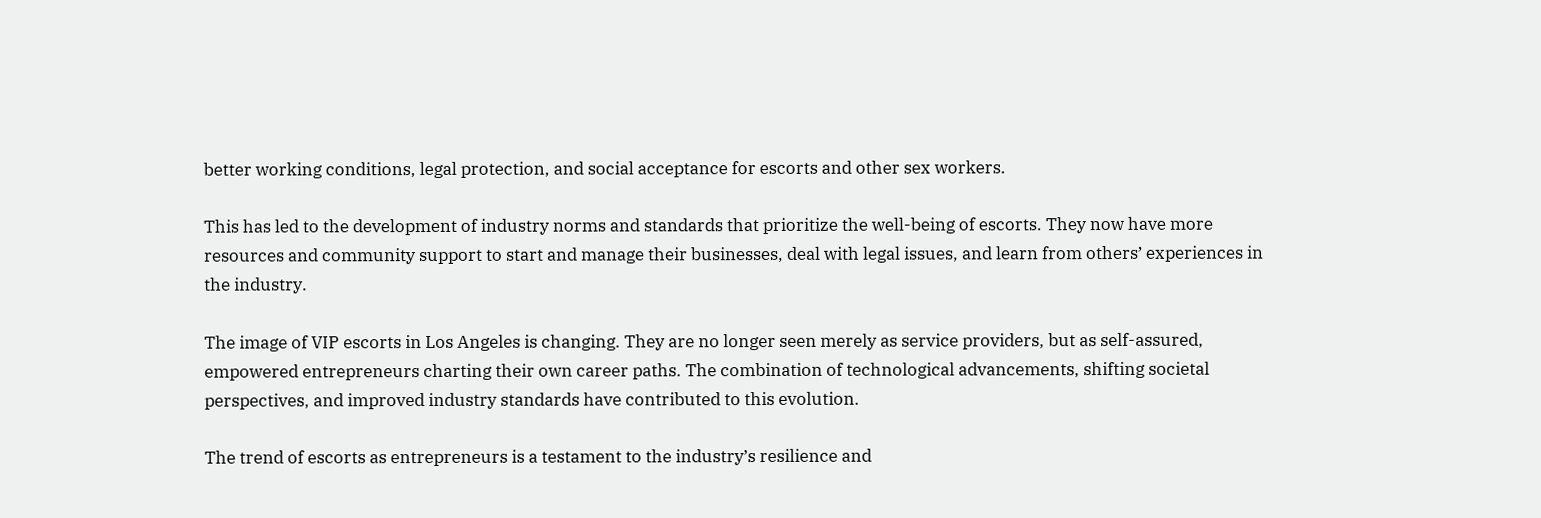better working conditions, legal protection, and social acceptance for escorts and other sex workers.

This has led to the development of industry norms and standards that prioritize the well-being of escorts. They now have more resources and community support to start and manage their businesses, deal with legal issues, and learn from others’ experiences in the industry.

The image of VIP escorts in Los Angeles is changing. They are no longer seen merely as service providers, but as self-assured, empowered entrepreneurs charting their own career paths. The combination of technological advancements, shifting societal perspectives, and improved industry standards have contributed to this evolution.

The trend of escorts as entrepreneurs is a testament to the industry’s resilience and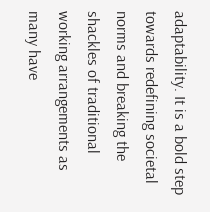adaptability. It is a bold step towards redefining societal norms and breaking the shackles of traditional working arrangements as many have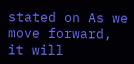stated on As we move forward, it will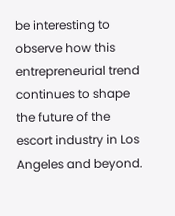be interesting to observe how this entrepreneurial trend continues to shape the future of the escort industry in Los Angeles and beyond.